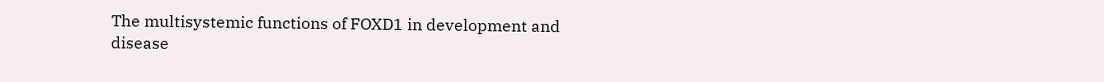The multisystemic functions of FOXD1 in development and disease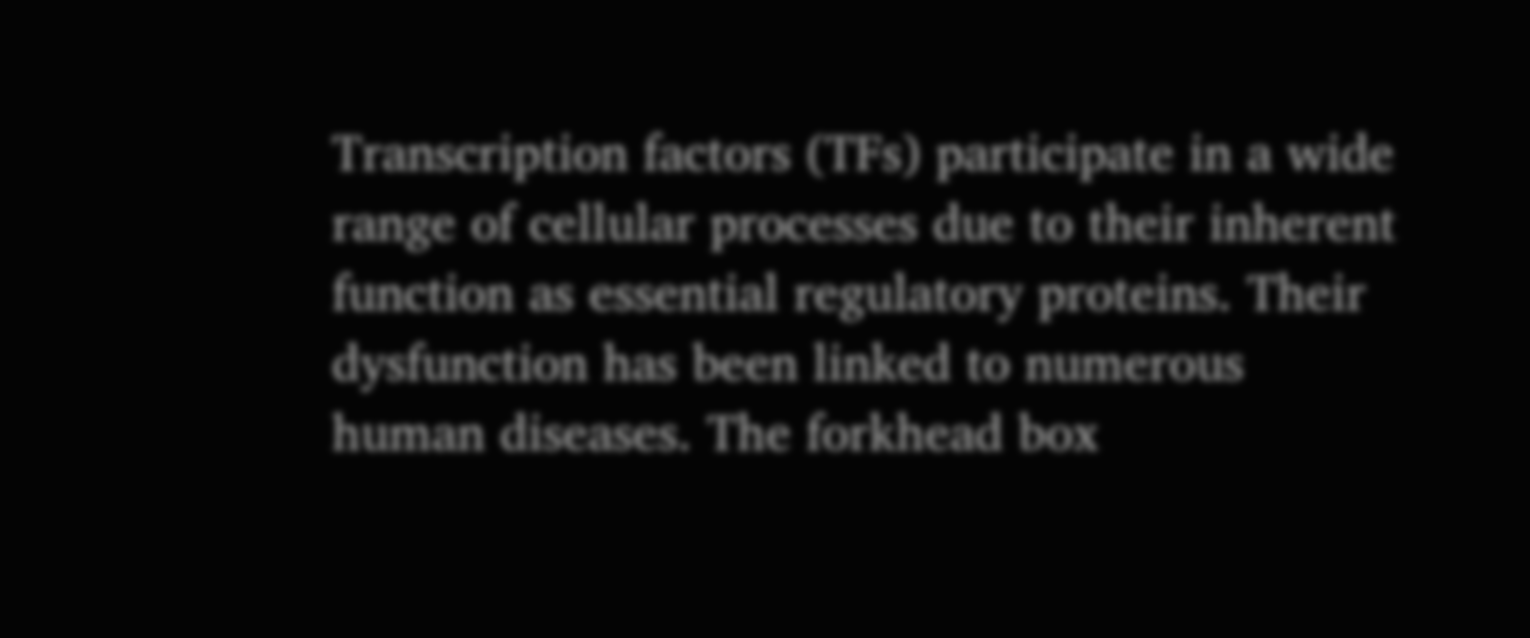Transcription factors (TFs) participate in a wide range of cellular processes due to their inherent function as essential regulatory proteins. Their dysfunction has been linked to numerous human diseases. The forkhead box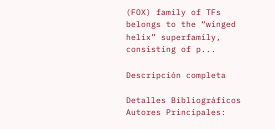(FOX) family of TFs belongs to the “winged helix” superfamily, consisting of p...

Descripción completa

Detalles Bibliográficos
Autores Principales: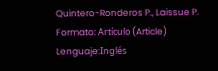Quintero-Ronderos P., Laissue P.
Formato: Artículo (Article)
Lenguaje:Inglés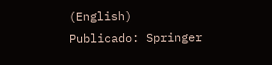(English)
Publicado: Springer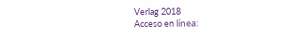Verlag 2018
Acceso en línea: